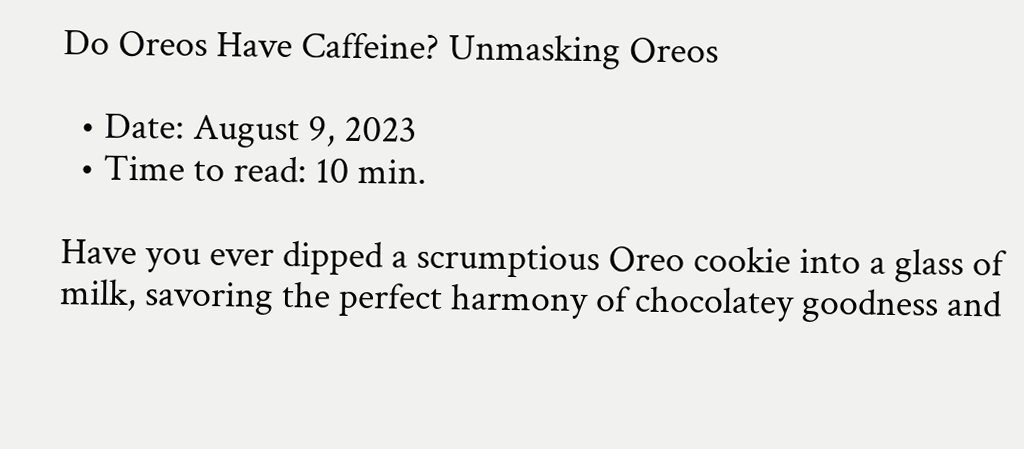Do Oreos Have Caffeine? Unmasking Oreos

  • Date: August 9, 2023
  • Time to read: 10 min.

Have you ever dipped a scrumptious Oreo cookie into a glass of milk, savoring the perfect harmony of chocolatey goodness and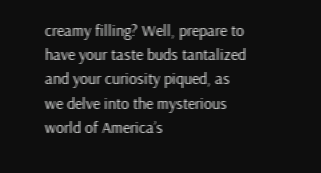creamy filling? Well, prepare to have your taste buds tantalized and your curiosity piqued, as we delve into the mysterious world of America’s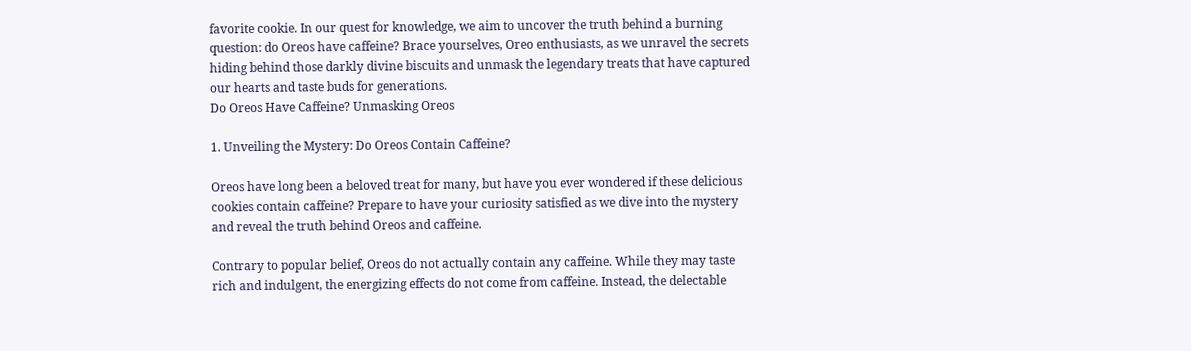favorite cookie. In our quest for knowledge, we aim to uncover the truth behind a burning question: do Oreos have caffeine? Brace yourselves, Oreo enthusiasts, as we unravel the secrets hiding behind those darkly divine biscuits and unmask the legendary treats that have captured our hearts and taste buds for generations.
Do Oreos Have Caffeine? Unmasking Oreos

1. Unveiling the Mystery: Do Oreos Contain Caffeine?

Oreos have long been a beloved treat for many, but have you ever wondered if these delicious cookies contain caffeine? Prepare to have your curiosity satisfied as we dive into the mystery and reveal the truth behind Oreos and caffeine.

Contrary to popular belief, Oreos do not actually contain any caffeine. While they may taste rich and indulgent, the energizing effects do not come from caffeine. Instead, the delectable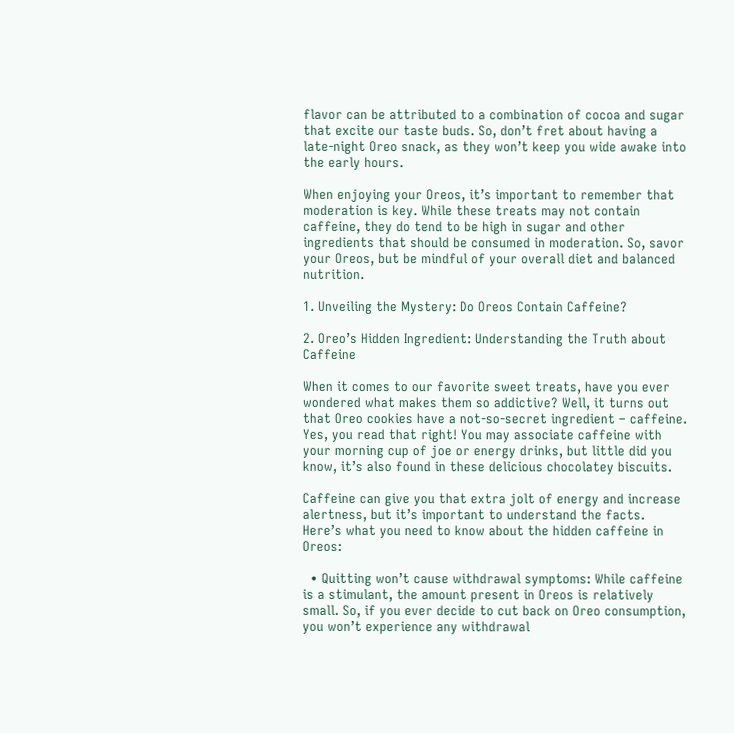flavor can be attributed to a combination of cocoa and sugar that excite our taste buds. So, don’t fret about having a late-night Oreo snack, as they won’t keep you wide awake into the early hours.

When enjoying your Oreos, it’s important to remember that moderation is key. While these treats may not contain caffeine, they do tend to be high in sugar and other ingredients that should be consumed in moderation. So, savor your Oreos, but be mindful of your overall diet and balanced nutrition.

1. Unveiling the Mystery: Do Oreos Contain Caffeine?

2. Oreo’s Hidden Ingredient: Understanding the Truth about Caffeine

When it comes to our favorite sweet treats, have you ever wondered what makes them so addictive? Well, it turns out that Oreo cookies have a not-so-secret ingredient – caffeine. Yes, you read that right! You may associate caffeine with your morning cup of joe or energy drinks, but little did you know, it’s also found in these delicious chocolatey biscuits.

Caffeine can give you that extra jolt of energy and increase alertness, but it’s important to understand the facts. Here’s what you need to know about the hidden caffeine in Oreos:

  • Quitting won’t cause withdrawal symptoms: While caffeine is a stimulant, the amount present in Oreos is relatively small. So, if you ever decide to cut back on Oreo consumption, you won’t experience any withdrawal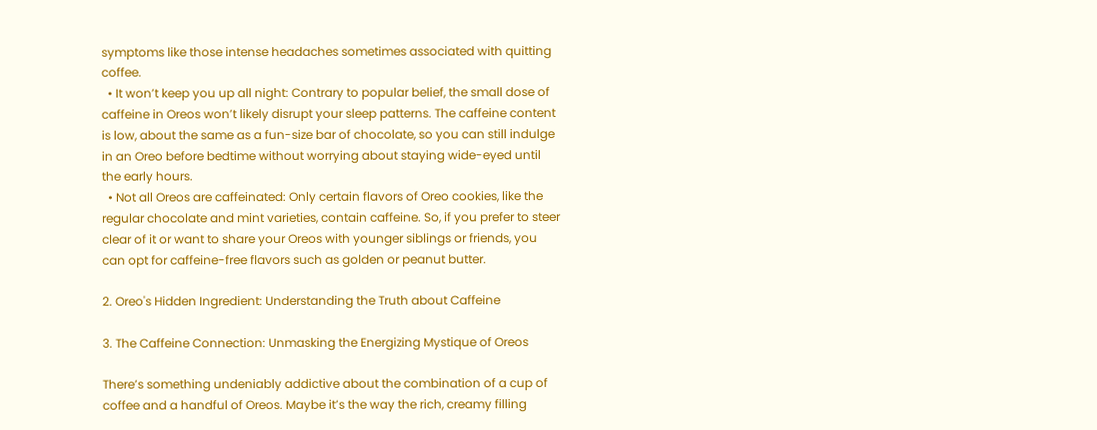symptoms like those intense headaches sometimes associated with quitting coffee.
  • It won’t keep you up all night: Contrary to popular belief, the small dose of caffeine in Oreos won’t likely disrupt your sleep patterns. The caffeine content is low, about the same as a fun-size bar of chocolate, so you can still indulge in an Oreo before bedtime without worrying about staying wide-eyed until the early hours.
  • Not all Oreos are caffeinated: Only certain flavors of Oreo cookies, like the regular chocolate and mint varieties, contain caffeine. So, if you prefer to steer clear of it or want to share your Oreos with younger siblings or friends, you can opt for caffeine-free flavors such as golden or peanut butter.

2. Oreo's Hidden Ingredient: Understanding the Truth about Caffeine

3. The Caffeine Connection: Unmasking the Energizing Mystique of Oreos

There’s something undeniably addictive about the combination of a cup of coffee and a handful of Oreos. Maybe it’s the way the rich, creamy filling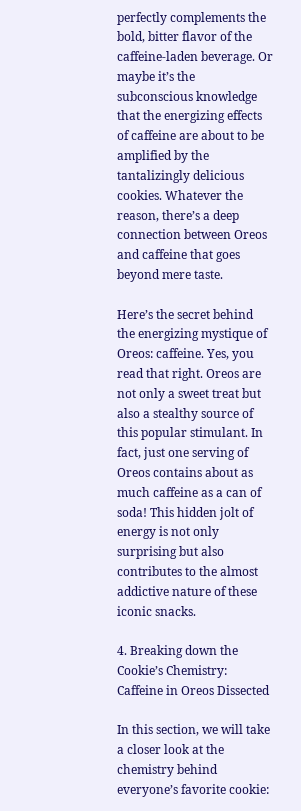perfectly complements the bold, bitter flavor of the caffeine-laden beverage. Or maybe it’s the subconscious knowledge that the energizing effects of caffeine are about to be amplified by the tantalizingly delicious cookies. Whatever the reason, there’s a deep connection between Oreos and caffeine that goes beyond mere taste.

Here’s the secret behind the energizing mystique of Oreos: caffeine. Yes, you read that right. Oreos are not only a sweet treat but also a stealthy source of this popular stimulant. In fact, just one serving of Oreos contains about as much caffeine as a can of soda! This hidden jolt of energy is not only surprising but also contributes to the almost addictive nature of these iconic snacks.

4. Breaking down the Cookie’s Chemistry: Caffeine in Oreos Dissected

In this section, we will take a closer look at the chemistry behind everyone’s favorite cookie: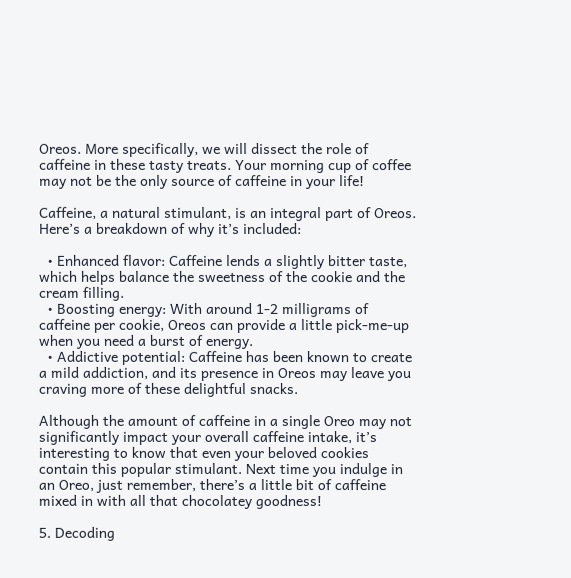Oreos. More specifically, we will dissect the role of caffeine in these tasty treats. Your morning cup of coffee may not be the only source of caffeine in your life!

Caffeine, a natural stimulant, is an integral part of Oreos. Here’s a breakdown of why it’s included:

  • Enhanced flavor: Caffeine lends a slightly bitter taste, which helps balance the sweetness of the cookie and the cream filling.
  • Boosting energy: With around 1-2 milligrams of caffeine per cookie, Oreos can provide a little pick-me-up when you need a burst of energy.
  • Addictive potential: Caffeine has been known to create a mild addiction, and its presence in Oreos may leave you craving more of these delightful snacks.

Although the amount of caffeine in a single Oreo may not significantly impact your overall caffeine intake, it’s interesting to know that even your beloved cookies contain this popular stimulant. Next time you indulge in an Oreo, just remember, there’s a little bit of caffeine mixed in with all that chocolatey goodness!

5. Decoding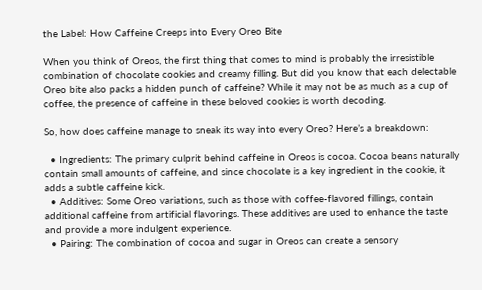the Label: How Caffeine Creeps into Every Oreo Bite

When you think of Oreos, the first thing that comes to mind is probably the irresistible combination of chocolate cookies and creamy filling. But did you know that each delectable Oreo bite also packs a hidden punch of caffeine? While it may not be as much as a cup of coffee, the presence of caffeine in these beloved cookies is worth decoding.

So, how does caffeine manage to sneak its way into every Oreo? Here’s a breakdown:

  • Ingredients: The primary culprit behind caffeine in Oreos is cocoa. Cocoa beans naturally contain small amounts of caffeine, and since chocolate is a key ingredient in the cookie, it adds a subtle caffeine kick.
  • Additives: Some Oreo variations, such as those with coffee-flavored fillings, contain additional caffeine from artificial flavorings. These additives are used to enhance the taste and provide a more indulgent experience.
  • Pairing: The combination of cocoa and sugar in Oreos can create a sensory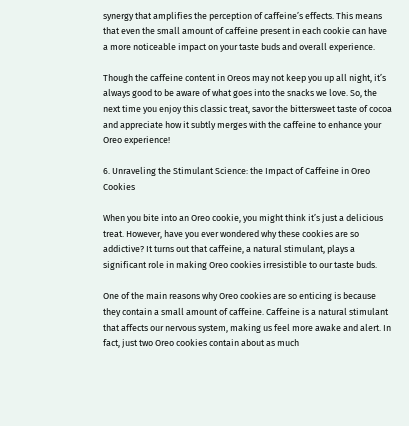synergy that amplifies the perception of caffeine’s effects. This means that even the small amount of caffeine present in each cookie can have a more noticeable impact on your taste buds and overall experience.

Though the caffeine content in Oreos may not keep you up all night, it’s always good to be aware of what goes into the snacks we love. So, the next time you enjoy this classic treat, savor the bittersweet taste of cocoa and appreciate how it subtly merges with the caffeine to enhance your Oreo experience!

6. Unraveling the Stimulant Science: the Impact of Caffeine in Oreo Cookies

When you bite into an Oreo cookie, you might think it’s just a delicious treat. However, have you ever wondered why these cookies are so addictive? It turns out that caffeine, a natural stimulant, plays a significant role in making Oreo cookies irresistible to our taste buds.

One of the main reasons why Oreo cookies are so enticing is because they contain a small amount of caffeine. Caffeine is a natural stimulant that affects our nervous system, making us feel more awake and alert. In fact, just two Oreo cookies contain about as much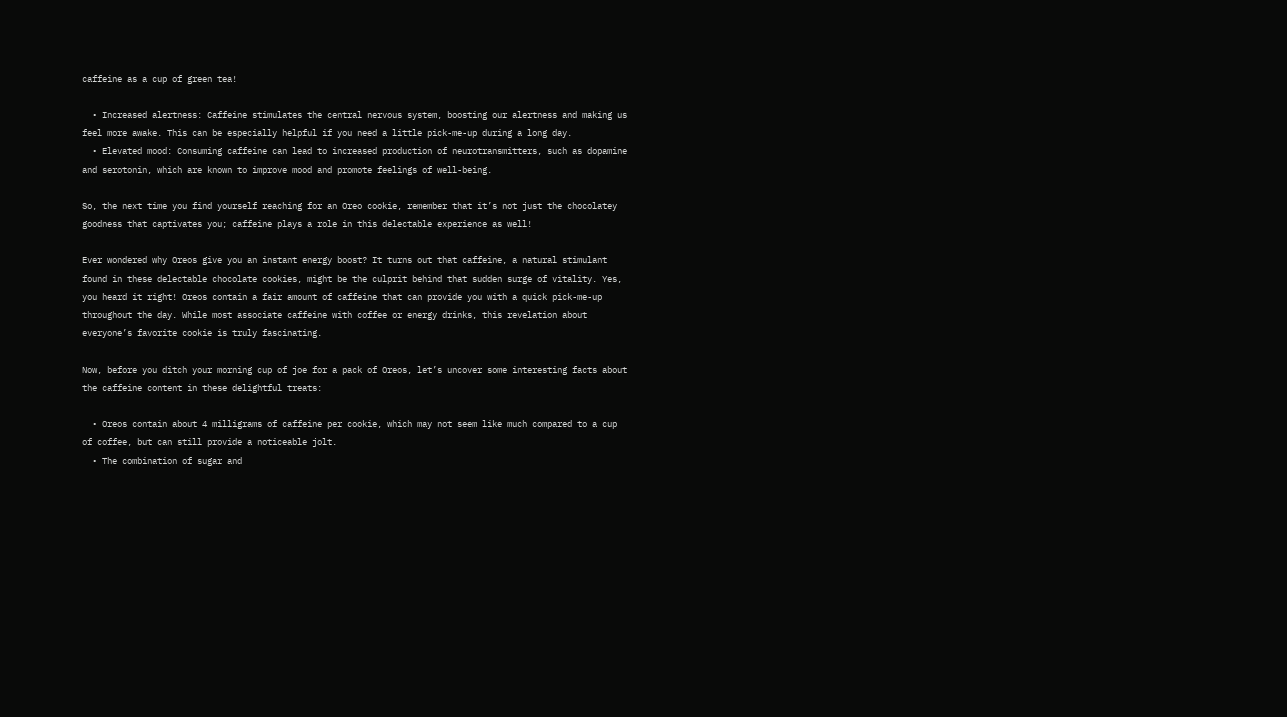caffeine as a cup of green tea!

  • Increased alertness: Caffeine stimulates the central nervous system, boosting our alertness and making us feel more awake. This can be especially helpful if you need a little pick-me-up during a long day.
  • Elevated mood: Consuming caffeine can lead to increased production of neurotransmitters, such as dopamine and serotonin, which are known to improve mood and promote feelings of well-being.

So, the next time you find yourself reaching for an Oreo cookie, remember that it’s not just the chocolatey goodness that captivates you; caffeine plays a role in this delectable experience as well!

Ever wondered why Oreos give you an instant energy boost? It turns out that caffeine, a natural stimulant found in these delectable chocolate cookies, might be the culprit behind that sudden surge of vitality. Yes, you heard it right! Oreos contain a fair amount of caffeine that can provide you with a quick pick-me-up throughout the day. While most associate caffeine with coffee or energy drinks, this revelation about everyone’s favorite cookie is truly fascinating.

Now, before you ditch your morning cup of joe for a pack of Oreos, let’s uncover some interesting facts about the caffeine content in these delightful treats:

  • Oreos contain about 4 milligrams of caffeine per cookie, which may not seem like much compared to a cup of coffee, but can still provide a noticeable jolt.
  • The combination of sugar and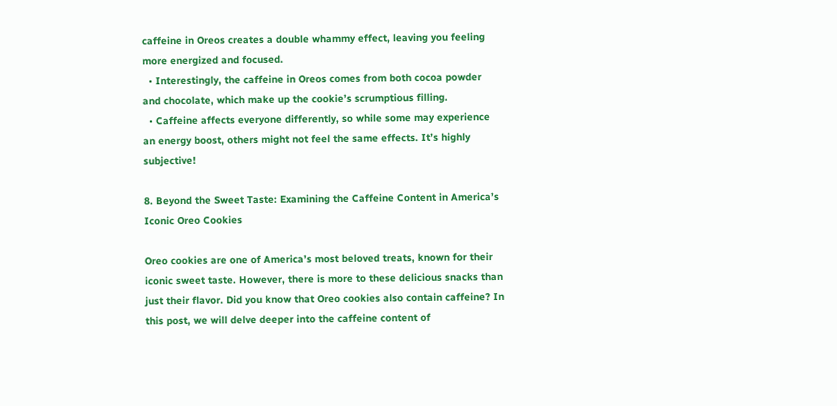caffeine in Oreos creates a double whammy effect, leaving you feeling more energized and focused.
  • Interestingly, the caffeine in Oreos comes from both cocoa powder and chocolate, which make up the cookie’s scrumptious filling.
  • Caffeine affects everyone differently, so while some may experience an energy boost, others might not feel the same effects. It’s highly subjective!

8. Beyond the Sweet Taste: Examining the Caffeine Content in America’s Iconic Oreo Cookies

Oreo cookies are one of America’s most beloved treats, known for their iconic sweet taste. However, there is more to these delicious snacks than just their flavor. Did you know that Oreo cookies also contain caffeine? In this post, we will delve deeper into the caffeine content of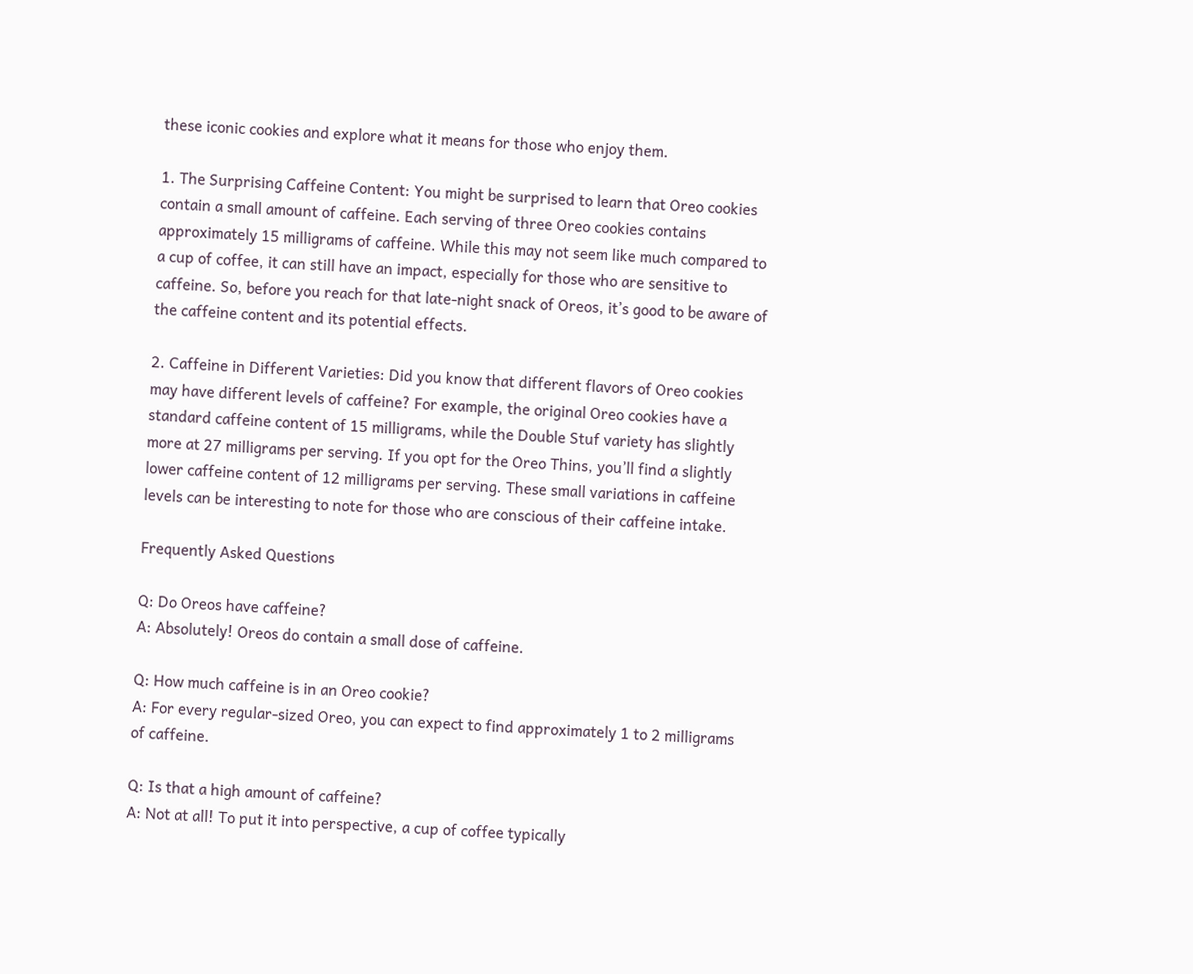these iconic cookies and explore what it means for those who enjoy them.

1. The Surprising Caffeine Content: You might be surprised to learn that Oreo cookies contain a small amount of caffeine. Each serving of three Oreo cookies contains approximately 15 milligrams of caffeine. While this may not seem like much compared to a cup of coffee, it can still have an impact, especially for those who are sensitive to caffeine. So, before you reach for that late-night snack of Oreos, it’s good to be aware of the caffeine content and its potential effects.

2. Caffeine in Different Varieties: Did you know that different flavors of Oreo cookies may have different levels of caffeine? For example, the original Oreo cookies have a standard caffeine content of 15 milligrams, while the Double Stuf variety has slightly more at 27 milligrams per serving. If you opt for the Oreo Thins, you’ll find a slightly lower caffeine content of 12 milligrams per serving. These small variations in caffeine levels can be interesting to note for those who are conscious of their caffeine intake.

Frequently Asked Questions

Q: Do Oreos have caffeine?
A: Absolutely! Oreos do contain a small dose of caffeine.

Q: How much caffeine is in an Oreo cookie?
A: For every regular-sized Oreo, you can expect to find approximately 1 to 2 milligrams of caffeine.

Q: Is that a high amount of caffeine?
A: Not at all! To put it into perspective, a cup of coffee typically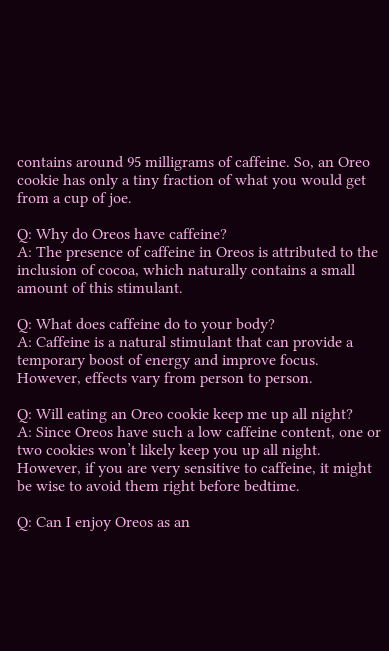contains around 95 milligrams of caffeine. So, an Oreo cookie has only a tiny fraction of what you would get from a cup of joe.

Q: Why do Oreos have caffeine?
A: The presence of caffeine in Oreos is attributed to the inclusion of cocoa, which naturally contains a small amount of this stimulant.

Q: What does caffeine do to your body?
A: Caffeine is a natural stimulant that can provide a temporary boost of energy and improve focus. However, effects vary from person to person.

Q: Will eating an Oreo cookie keep me up all night?
A: Since Oreos have such a low caffeine content, one or two cookies won’t likely keep you up all night. However, if you are very sensitive to caffeine, it might be wise to avoid them right before bedtime.

Q: Can I enjoy Oreos as an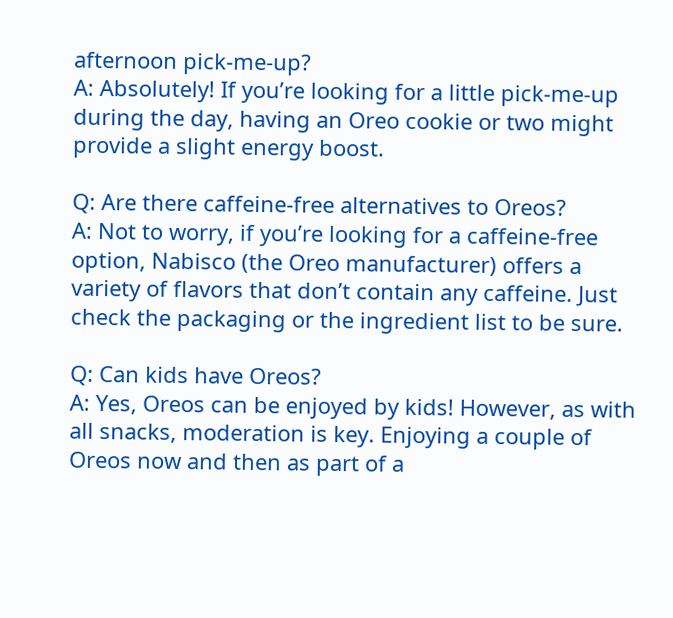afternoon pick-me-up?
A: Absolutely! If you’re looking for a little pick-me-up during the day, having an Oreo cookie or two might provide a slight energy boost.

Q: Are there caffeine-free alternatives to Oreos?
A: Not to worry, if you’re looking for a caffeine-free option, Nabisco (the Oreo manufacturer) offers a variety of flavors that don’t contain any caffeine. Just check the packaging or the ingredient list to be sure.

Q: Can kids have Oreos?
A: Yes, Oreos can be enjoyed by kids! However, as with all snacks, moderation is key. Enjoying a couple of Oreos now and then as part of a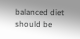balanced diet should be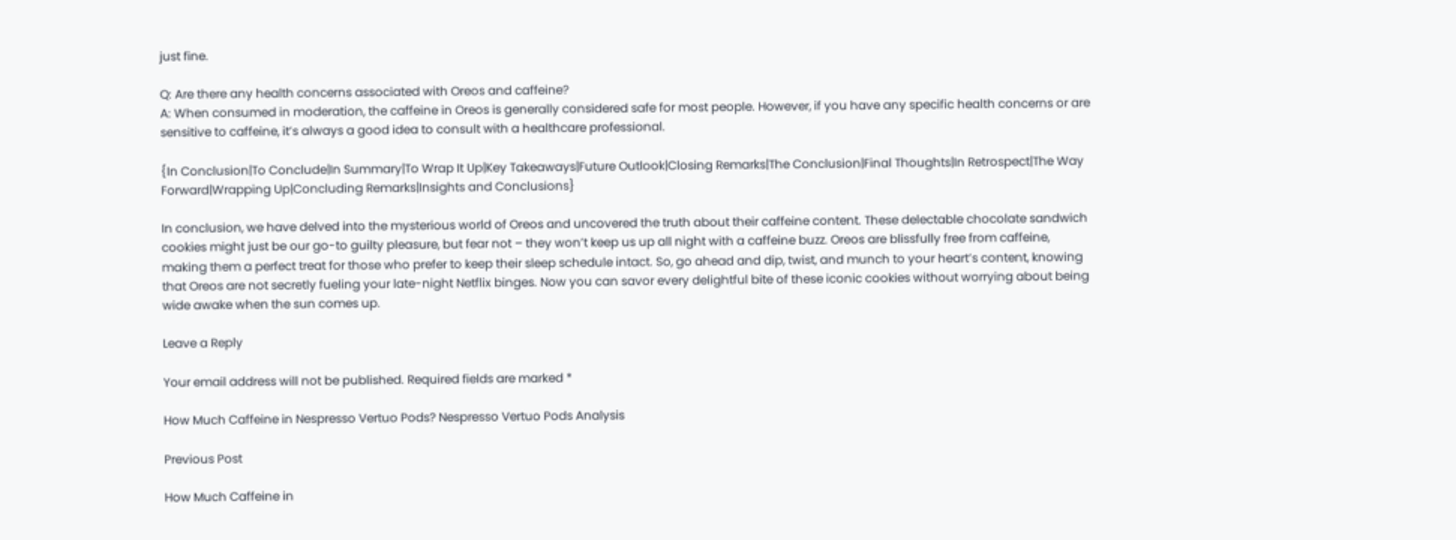just fine.

Q: Are there any health concerns associated with Oreos and caffeine?
A: When consumed in moderation, the caffeine in Oreos is generally considered safe for most people. However, if you have any specific health concerns or are sensitive to caffeine, it’s always a good idea to consult with a healthcare professional.

{In Conclusion|To Conclude|In Summary|To Wrap It Up|Key Takeaways|Future Outlook|Closing Remarks|The Conclusion|Final Thoughts|In Retrospect|The Way Forward|Wrapping Up|Concluding Remarks|Insights and Conclusions}

In conclusion, we have delved into the mysterious world of Oreos and uncovered the truth about their caffeine content. These delectable chocolate sandwich cookies might just be our go-to guilty pleasure, but fear not – they won’t keep us up all night with a caffeine buzz. Oreos are blissfully free from caffeine, making them a perfect treat for those who prefer to keep their sleep schedule intact. So, go ahead and dip, twist, and munch to your heart’s content, knowing that Oreos are not secretly fueling your late-night Netflix binges. Now you can savor every delightful bite of these iconic cookies without worrying about being wide awake when the sun comes up.

Leave a Reply

Your email address will not be published. Required fields are marked *

How Much Caffeine in Nespresso Vertuo Pods? Nespresso Vertuo Pods Analysis

Previous Post

How Much Caffeine in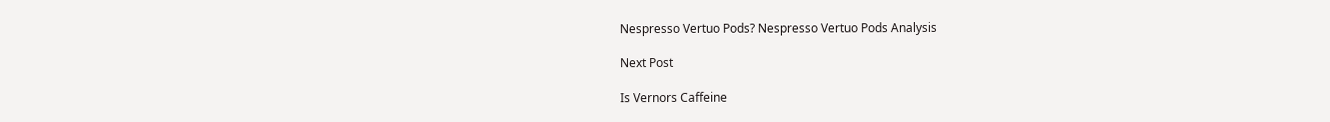Nespresso Vertuo Pods? Nespresso Vertuo Pods Analysis

Next Post

Is Vernors Caffeine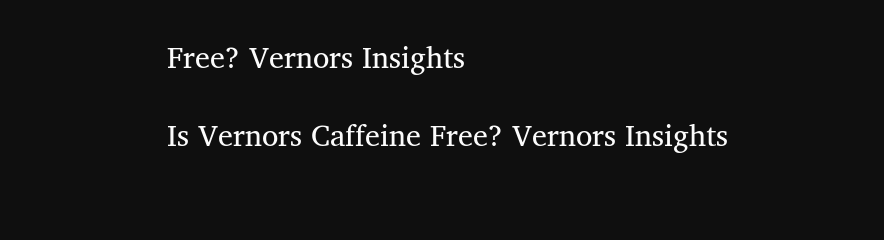Free? Vernors Insights

Is Vernors Caffeine Free? Vernors Insights